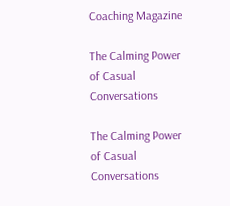Coaching Magazine

The Calming Power of Casual Conversations

The Calming Power of Casual Conversations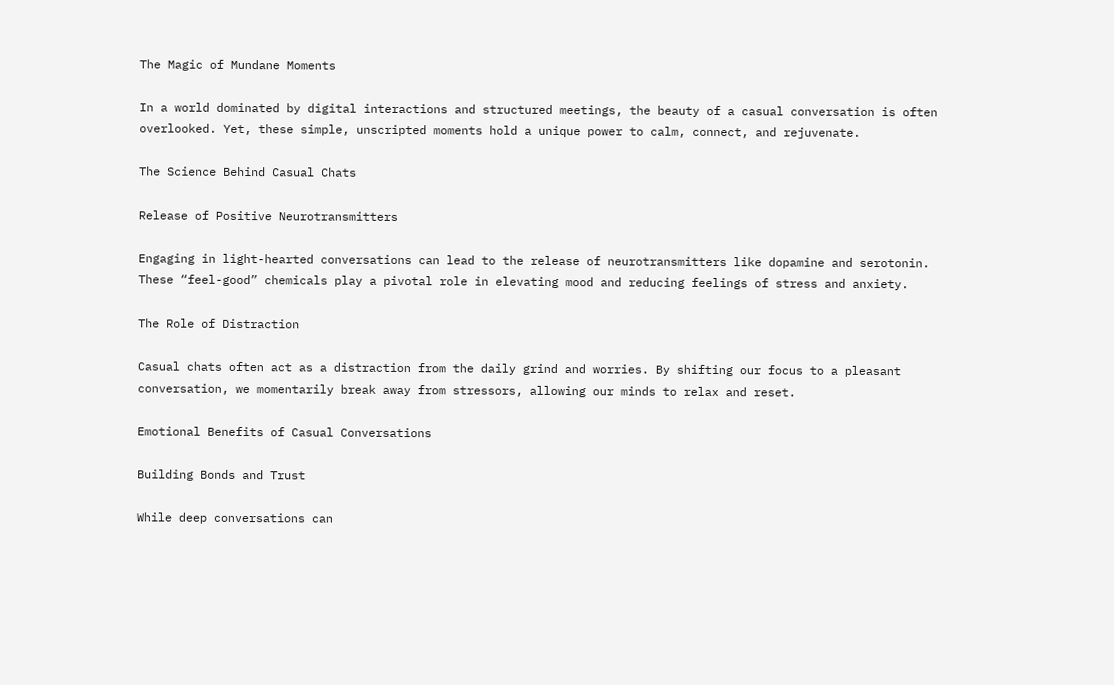The Magic of Mundane Moments

In a world dominated by digital interactions and structured meetings, the beauty of a casual conversation is often overlooked. Yet, these simple, unscripted moments hold a unique power to calm, connect, and rejuvenate.

The Science Behind Casual Chats

Release of Positive Neurotransmitters

Engaging in light-hearted conversations can lead to the release of neurotransmitters like dopamine and serotonin. These “feel-good” chemicals play a pivotal role in elevating mood and reducing feelings of stress and anxiety.

The Role of Distraction

Casual chats often act as a distraction from the daily grind and worries. By shifting our focus to a pleasant conversation, we momentarily break away from stressors, allowing our minds to relax and reset.

Emotional Benefits of Casual Conversations

Building Bonds and Trust

While deep conversations can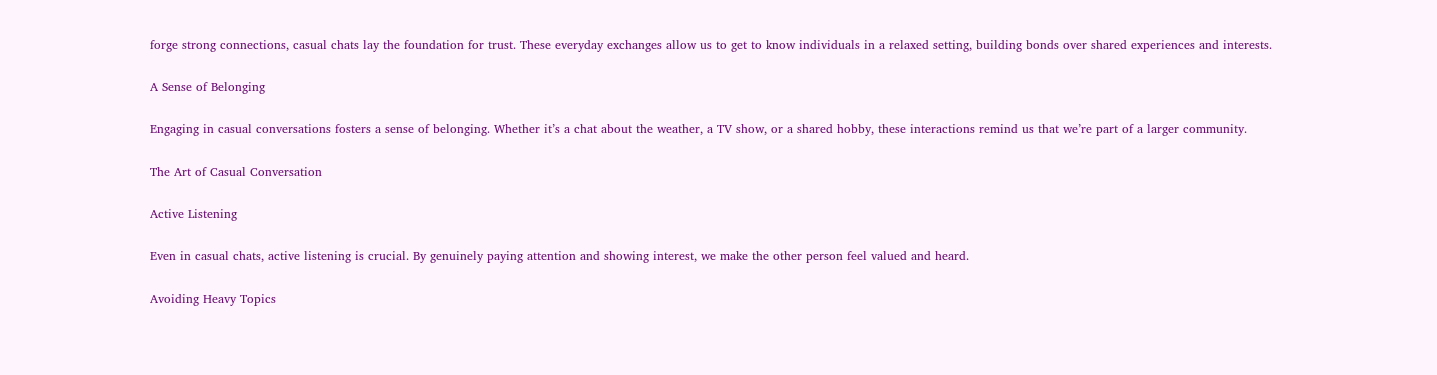forge strong connections, casual chats lay the foundation for trust. These everyday exchanges allow us to get to know individuals in a relaxed setting, building bonds over shared experiences and interests.

A Sense of Belonging

Engaging in casual conversations fosters a sense of belonging. Whether it’s a chat about the weather, a TV show, or a shared hobby, these interactions remind us that we’re part of a larger community.

The Art of Casual Conversation

Active Listening

Even in casual chats, active listening is crucial. By genuinely paying attention and showing interest, we make the other person feel valued and heard.

Avoiding Heavy Topics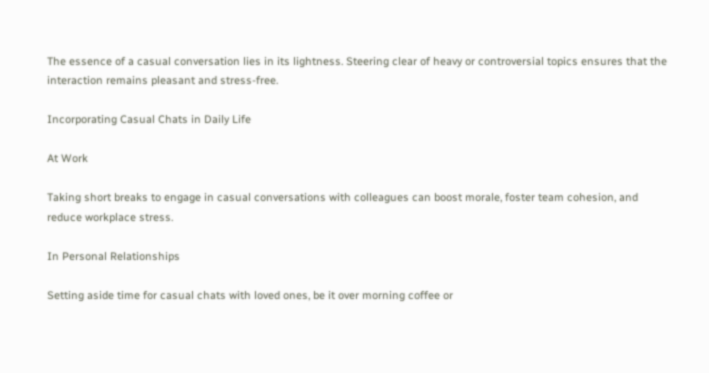The essence of a casual conversation lies in its lightness. Steering clear of heavy or controversial topics ensures that the interaction remains pleasant and stress-free.

Incorporating Casual Chats in Daily Life

At Work

Taking short breaks to engage in casual conversations with colleagues can boost morale, foster team cohesion, and reduce workplace stress.

In Personal Relationships

Setting aside time for casual chats with loved ones, be it over morning coffee or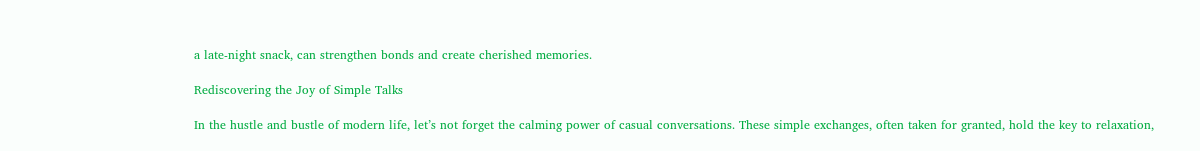a late-night snack, can strengthen bonds and create cherished memories.

Rediscovering the Joy of Simple Talks

In the hustle and bustle of modern life, let’s not forget the calming power of casual conversations. These simple exchanges, often taken for granted, hold the key to relaxation,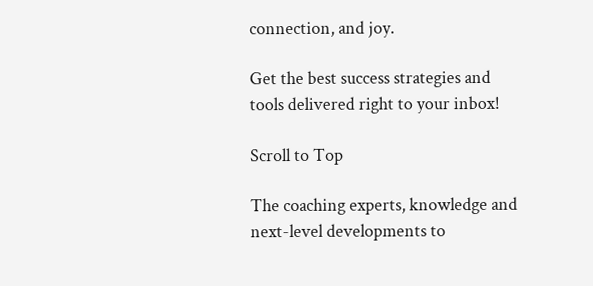connection, and joy.

Get the best success strategies and tools delivered right to your inbox!

Scroll to Top

The coaching experts, knowledge and next-level developments to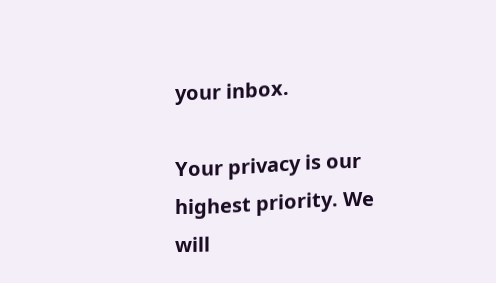your inbox.

Your privacy is our highest priority. We will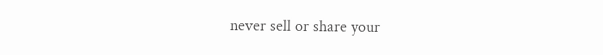never sell or share your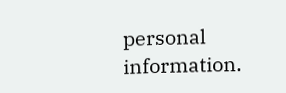personal information.